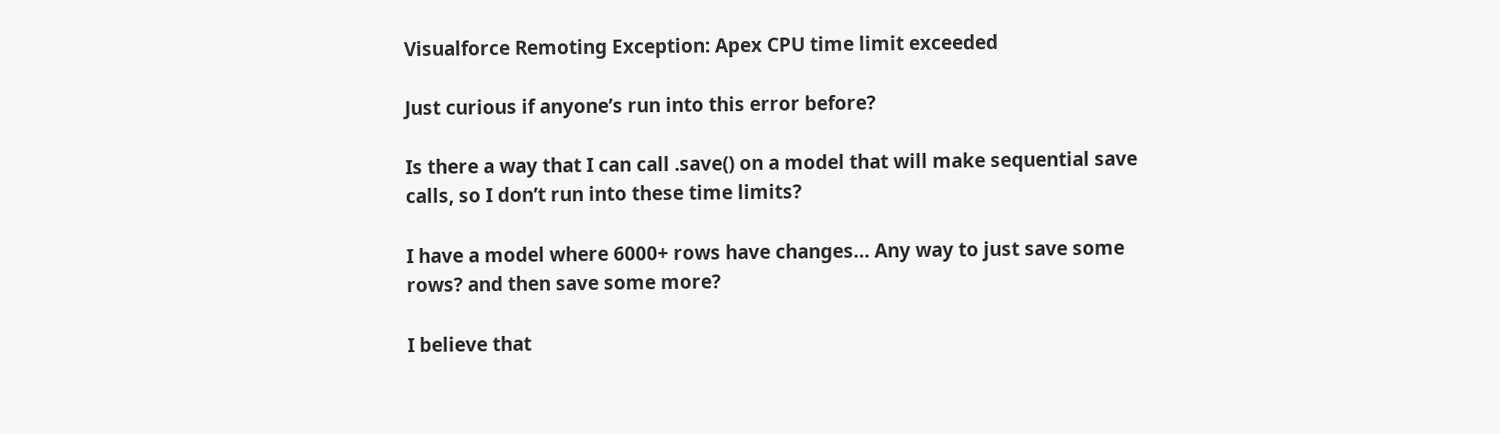Visualforce Remoting Exception: Apex CPU time limit exceeded

Just curious if anyone’s run into this error before?

Is there a way that I can call .save() on a model that will make sequential save calls, so I don’t run into these time limits?

I have a model where 6000+ rows have changes… Any way to just save some rows? and then save some more?

I believe that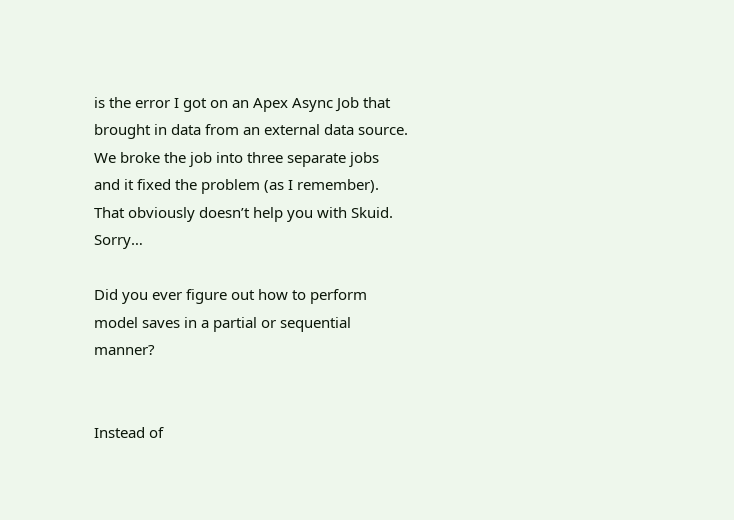is the error I got on an Apex Async Job that brought in data from an external data source. We broke the job into three separate jobs and it fixed the problem (as I remember). That obviously doesn’t help you with Skuid. Sorry…

Did you ever figure out how to perform model saves in a partial or sequential manner?


Instead of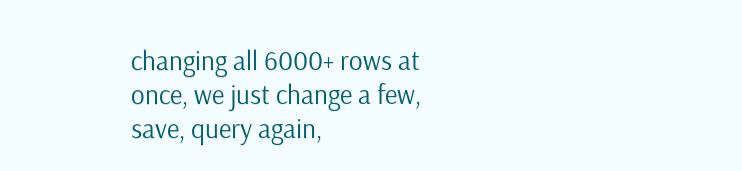changing all 6000+ rows at once, we just change a few, save, query again,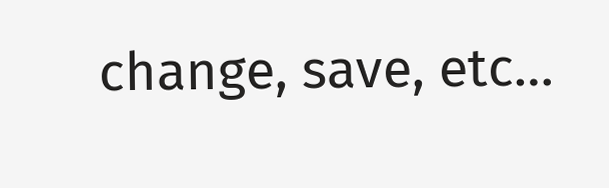change, save, etc…